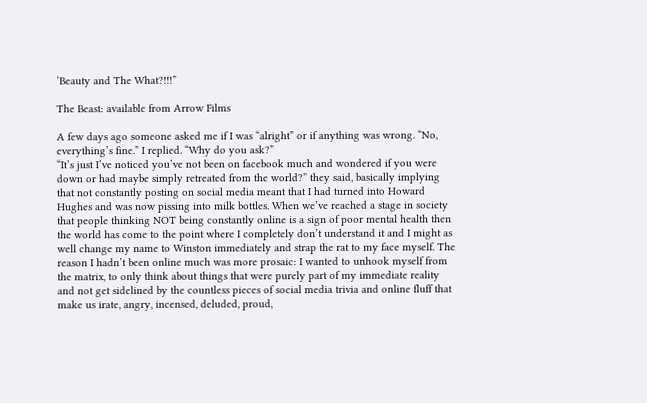‘Beauty and The What?!!!”

The Beast: available from Arrow Films

A few days ago someone asked me if I was “alright” or if anything was wrong. “No, everything’s fine.” I replied. “Why do you ask?”
“It’s just I’ve noticed you’ve not been on facebook much and wondered if you were down or had maybe simply retreated from the world?” they said, basically implying that not constantly posting on social media meant that I had turned into Howard Hughes and was now pissing into milk bottles. When we’ve reached a stage in society that people thinking NOT being constantly online is a sign of poor mental health then the world has come to the point where I completely don’t understand it and I might as well change my name to Winston immediately and strap the rat to my face myself. The reason I hadn’t been online much was more prosaic: I wanted to unhook myself from the matrix, to only think about things that were purely part of my immediate reality and not get sidelined by the countless pieces of social media trivia and online fluff that make us irate, angry, incensed, deluded, proud,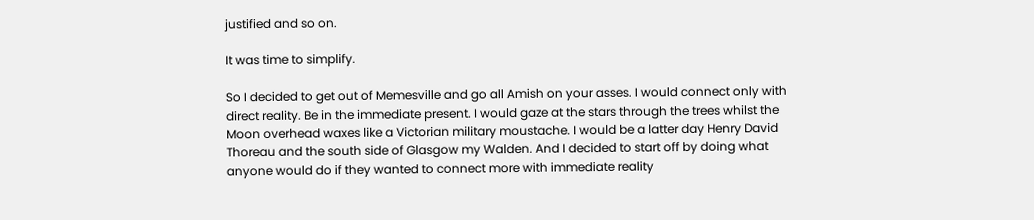justified and so on.

It was time to simplify.

So I decided to get out of Memesville and go all Amish on your asses. I would connect only with direct reality. Be in the immediate present. I would gaze at the stars through the trees whilst the Moon overhead waxes like a Victorian military moustache. I would be a latter day Henry David Thoreau and the south side of Glasgow my Walden. And I decided to start off by doing what anyone would do if they wanted to connect more with immediate reality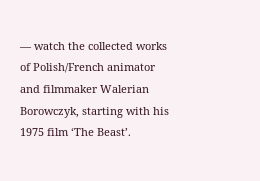— watch the collected works of Polish/French animator and filmmaker Walerian Borowczyk, starting with his 1975 film ‘The Beast’.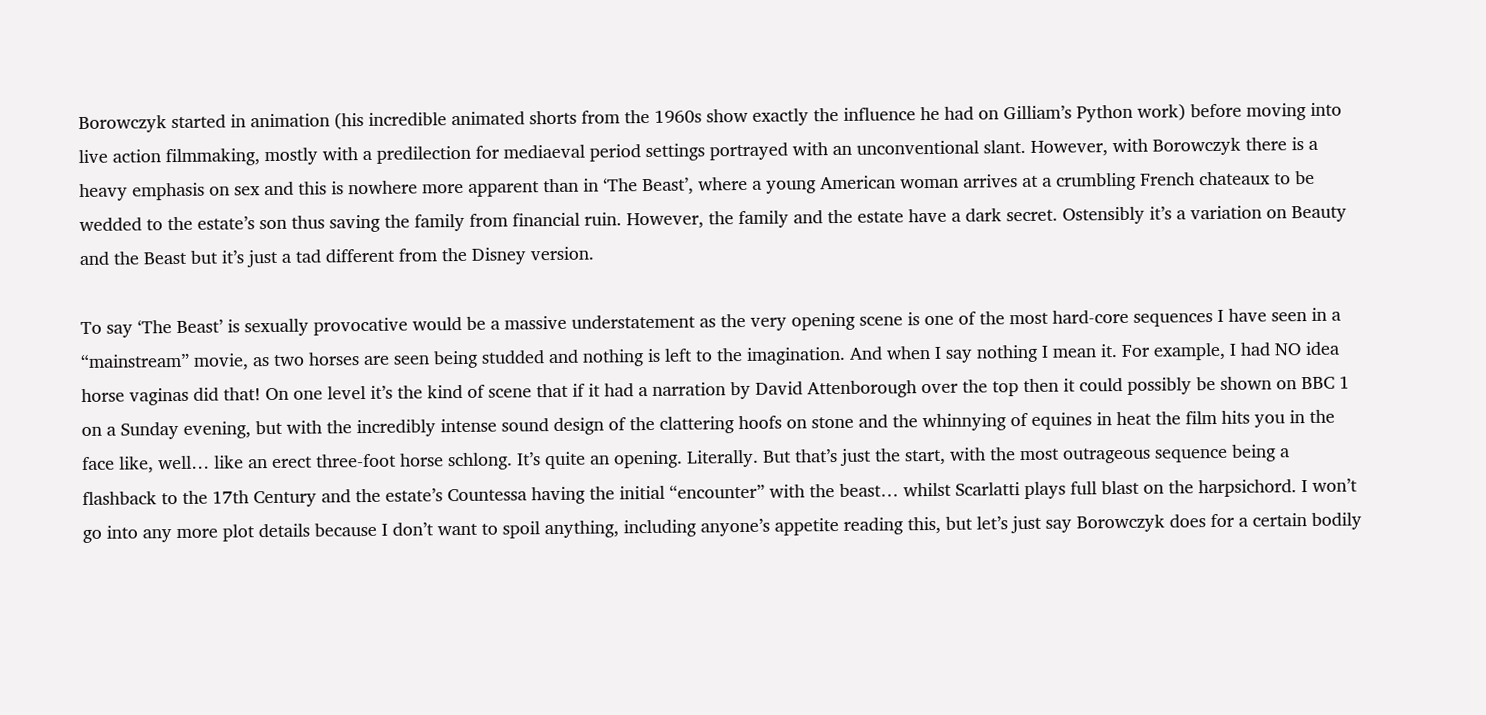Borowczyk started in animation (his incredible animated shorts from the 1960s show exactly the influence he had on Gilliam’s Python work) before moving into live action filmmaking, mostly with a predilection for mediaeval period settings portrayed with an unconventional slant. However, with Borowczyk there is a heavy emphasis on sex and this is nowhere more apparent than in ‘The Beast’, where a young American woman arrives at a crumbling French chateaux to be wedded to the estate’s son thus saving the family from financial ruin. However, the family and the estate have a dark secret. Ostensibly it’s a variation on Beauty and the Beast but it’s just a tad different from the Disney version.

To say ‘The Beast’ is sexually provocative would be a massive understatement as the very opening scene is one of the most hard-core sequences I have seen in a “mainstream” movie, as two horses are seen being studded and nothing is left to the imagination. And when I say nothing I mean it. For example, I had NO idea horse vaginas did that! On one level it’s the kind of scene that if it had a narration by David Attenborough over the top then it could possibly be shown on BBC 1 on a Sunday evening, but with the incredibly intense sound design of the clattering hoofs on stone and the whinnying of equines in heat the film hits you in the face like, well… like an erect three-foot horse schlong. It’s quite an opening. Literally. But that’s just the start, with the most outrageous sequence being a flashback to the 17th Century and the estate’s Countessa having the initial “encounter” with the beast… whilst Scarlatti plays full blast on the harpsichord. I won’t go into any more plot details because I don’t want to spoil anything, including anyone’s appetite reading this, but let’s just say Borowczyk does for a certain bodily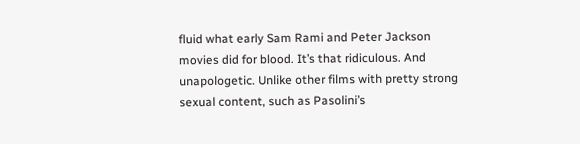fluid what early Sam Rami and Peter Jackson movies did for blood. It’s that ridiculous. And unapologetic. Unlike other films with pretty strong sexual content, such as Pasolini’s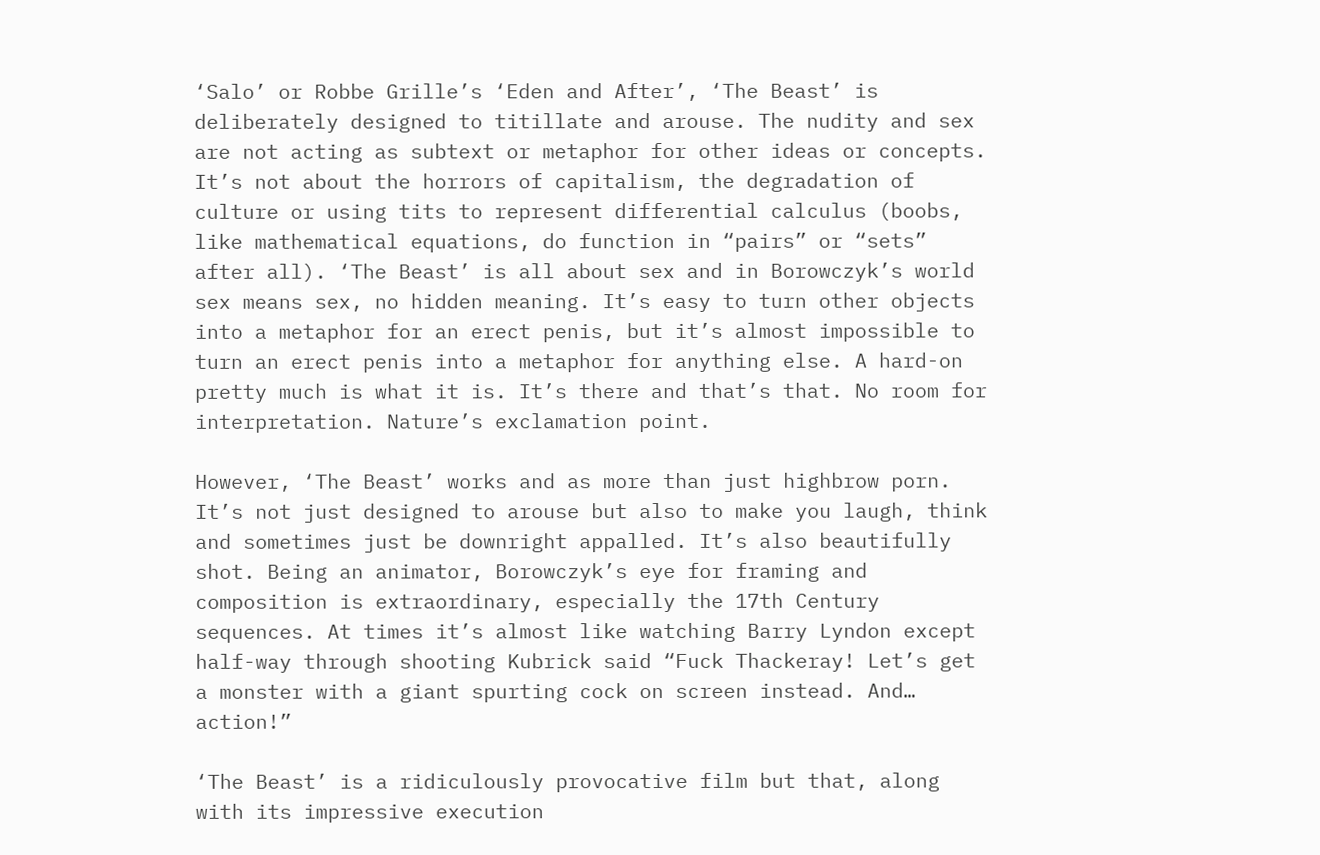‘Salo’ or Robbe Grille’s ‘Eden and After’, ‘The Beast’ is deliberately designed to titillate and arouse. The nudity and sex are not acting as subtext or metaphor for other ideas or concepts. It’s not about the horrors of capitalism, the degradation of culture or using tits to represent differential calculus (boobs, like mathematical equations, do function in “pairs” or “sets” after all). ‘The Beast’ is all about sex and in Borowczyk’s world sex means sex, no hidden meaning. It’s easy to turn other objects into a metaphor for an erect penis, but it’s almost impossible to turn an erect penis into a metaphor for anything else. A hard-on pretty much is what it is. It’s there and that’s that. No room for interpretation. Nature’s exclamation point.

However, ‘The Beast’ works and as more than just highbrow porn. It’s not just designed to arouse but also to make you laugh, think and sometimes just be downright appalled. It’s also beautifully shot. Being an animator, Borowczyk’s eye for framing and composition is extraordinary, especially the 17th Century sequences. At times it’s almost like watching Barry Lyndon except half-way through shooting Kubrick said “Fuck Thackeray! Let’s get a monster with a giant spurting cock on screen instead. And… action!”

‘The Beast’ is a ridiculously provocative film but that, along with its impressive execution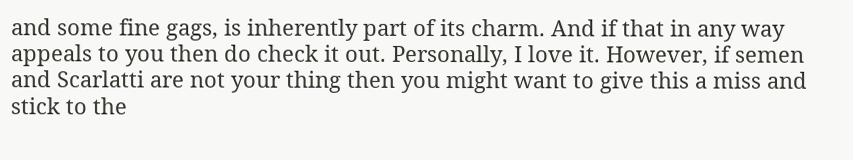and some fine gags, is inherently part of its charm. And if that in any way appeals to you then do check it out. Personally, I love it. However, if semen and Scarlatti are not your thing then you might want to give this a miss and stick to the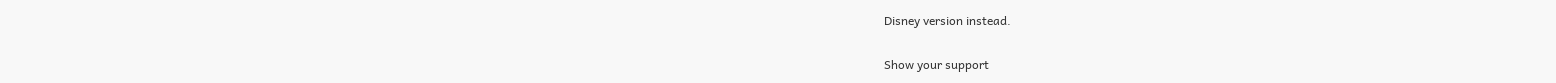Disney version instead.

Show your support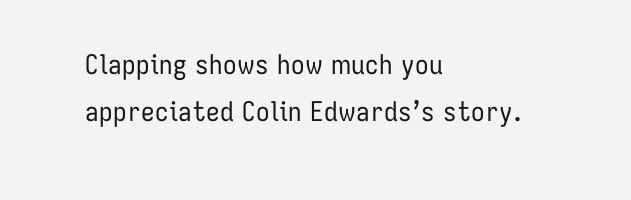Clapping shows how much you appreciated Colin Edwards’s story.